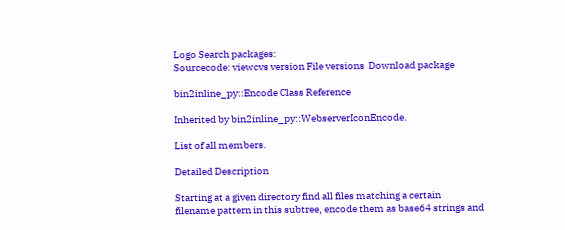Logo Search packages:
Sourcecode: viewcvs version File versions  Download package

bin2inline_py::Encode Class Reference

Inherited by bin2inline_py::WebserverIconEncode.

List of all members.

Detailed Description

Starting at a given directory find all files matching a certain
filename pattern in this subtree, encode them as base64 strings and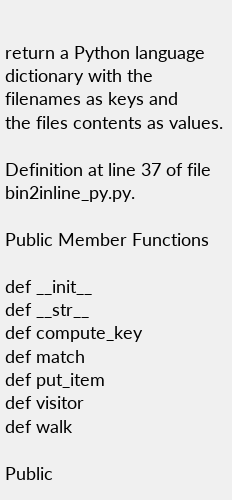return a Python language dictionary with the filenames as keys and
the files contents as values.

Definition at line 37 of file bin2inline_py.py.

Public Member Functions

def __init__
def __str__
def compute_key
def match
def put_item
def visitor
def walk

Public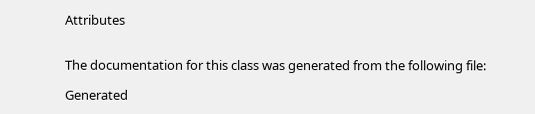Attributes


The documentation for this class was generated from the following file:

Generated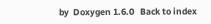by  Doxygen 1.6.0   Back to index